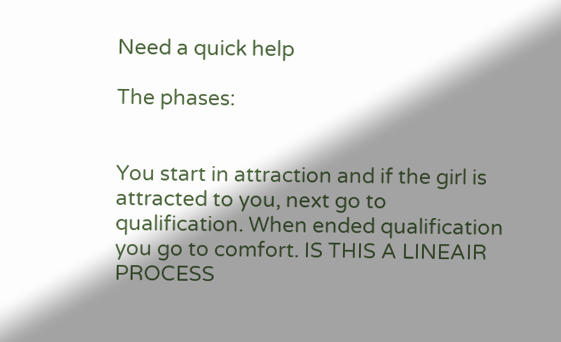Need a quick help

The phases:


You start in attraction and if the girl is attracted to you, next go to qualification. When ended qualification you go to comfort. IS THIS A LINEAIR PROCESS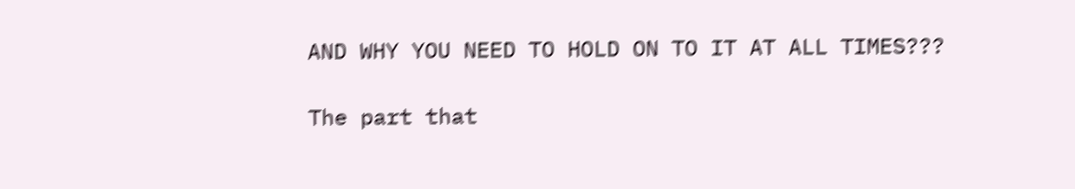AND WHY YOU NEED TO HOLD ON TO IT AT ALL TIMES???

The part that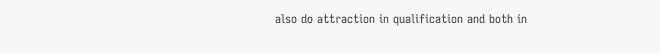also do attraction in qualification and both in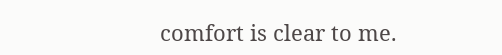comfort is clear to me.